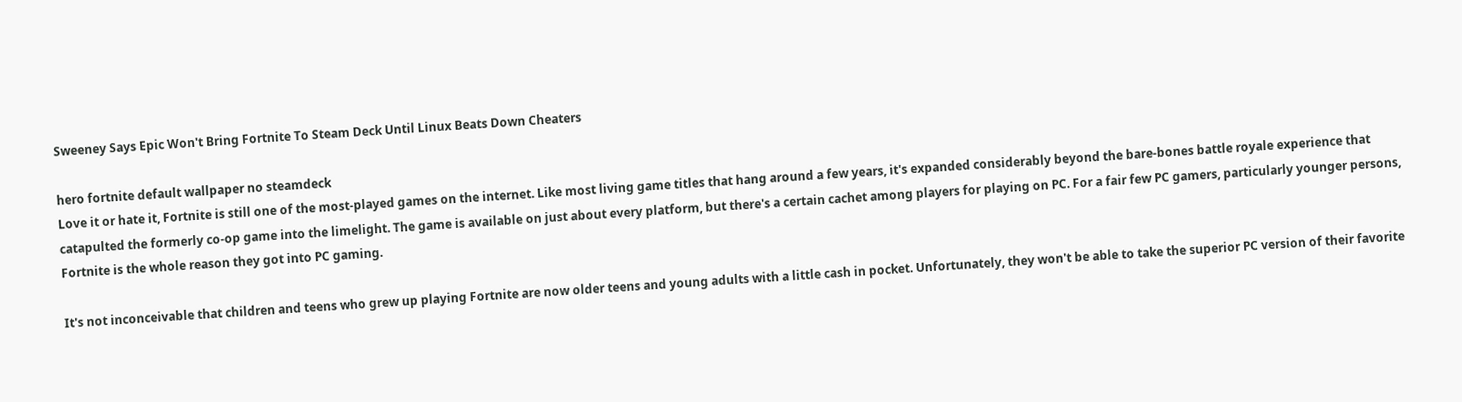Sweeney Says Epic Won't Bring Fortnite To Steam Deck Until Linux Beats Down Cheaters

hero fortnite default wallpaper no steamdeck
Love it or hate it, Fortnite is still one of the most-played games on the internet. Like most living game titles that hang around a few years, it's expanded considerably beyond the bare-bones battle royale experience that catapulted the formerly co-op game into the limelight. The game is available on just about every platform, but there's a certain cachet among players for playing on PC. For a fair few PC gamers, particularly younger persons, Fortnite is the whole reason they got into PC gaming.

It's not inconceivable that children and teens who grew up playing Fortnite are now older teens and young adults with a little cash in pocket. Unfortunately, they won't be able to take the superior PC version of their favorite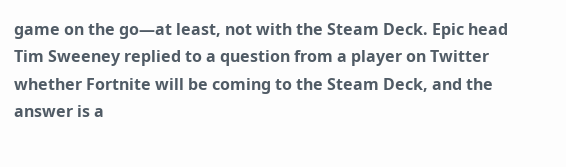game on the go—at least, not with the Steam Deck. Epic head Tim Sweeney replied to a question from a player on Twitter whether Fortnite will be coming to the Steam Deck, and the answer is a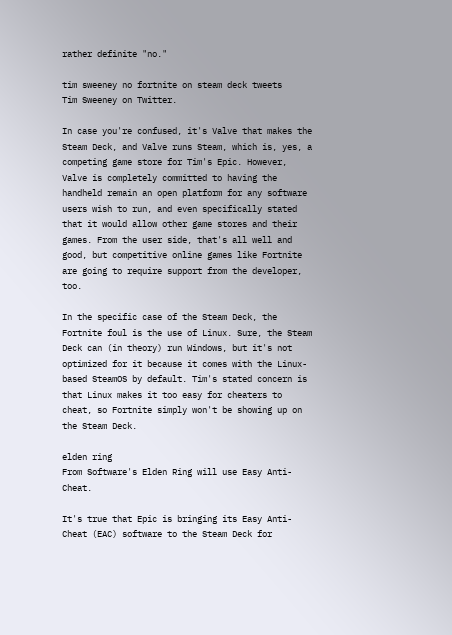rather definite "no."

tim sweeney no fortnite on steam deck tweets
Tim Sweeney on Twitter.

In case you're confused, it's Valve that makes the Steam Deck, and Valve runs Steam, which is, yes, a competing game store for Tim's Epic. However, Valve is completely committed to having the handheld remain an open platform for any software users wish to run, and even specifically stated that it would allow other game stores and their games. From the user side, that's all well and good, but competitive online games like Fortnite are going to require support from the developer, too.

In the specific case of the Steam Deck, the Fortnite foul is the use of Linux. Sure, the Steam Deck can (in theory) run Windows, but it's not optimized for it because it comes with the Linux-based SteamOS by default. Tim's stated concern is that Linux makes it too easy for cheaters to cheat, so Fortnite simply won't be showing up on the Steam Deck.

elden ring
From Software's Elden Ring will use Easy Anti-Cheat.

It's true that Epic is bringing its Easy Anti-Cheat (EAC) software to the Steam Deck for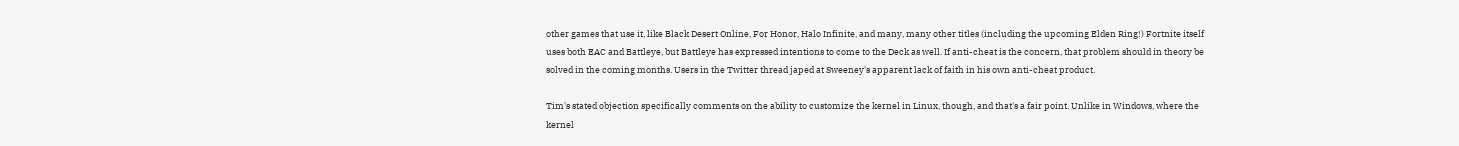other games that use it, like Black Desert Online, For Honor, Halo Infinite, and many, many other titles (including the upcoming Elden Ring!) Fortnite itself uses both EAC and Battleye, but Battleye has expressed intentions to come to the Deck as well. If anti-cheat is the concern, that problem should in theory be solved in the coming months. Users in the Twitter thread japed at Sweeney's apparent lack of faith in his own anti-cheat product.

Tim's stated objection specifically comments on the ability to customize the kernel in Linux, though, and that's a fair point. Unlike in Windows, where the kernel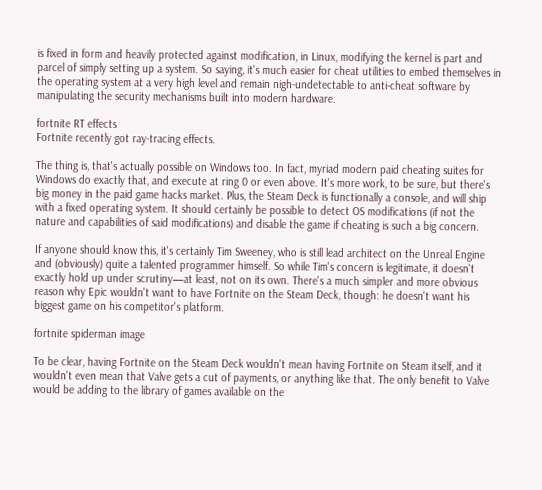is fixed in form and heavily protected against modification, in Linux, modifying the kernel is part and parcel of simply setting up a system. So saying, it's much easier for cheat utilities to embed themselves in the operating system at a very high level and remain nigh-undetectable to anti-cheat software by manipulating the security mechanisms built into modern hardware.

fortnite RT effects
Fortnite recently got ray-tracing effects.

The thing is, that's actually possible on Windows too. In fact, myriad modern paid cheating suites for Windows do exactly that, and execute at ring 0 or even above. It's more work, to be sure, but there's big money in the paid game hacks market. Plus, the Steam Deck is functionally a console, and will ship with a fixed operating system. It should certainly be possible to detect OS modifications (if not the nature and capabilities of said modifications) and disable the game if cheating is such a big concern.

If anyone should know this, it's certainly Tim Sweeney, who is still lead architect on the Unreal Engine and (obviously) quite a talented programmer himself. So while Tim's concern is legitimate, it doesn't exactly hold up under scrutiny—at least, not on its own. There's a much simpler and more obvious reason why Epic wouldn't want to have Fortnite on the Steam Deck, though: he doesn't want his biggest game on his competitor's platform.

fortnite spiderman image

To be clear, having Fortnite on the Steam Deck wouldn't mean having Fortnite on Steam itself, and it wouldn't even mean that Valve gets a cut of payments, or anything like that. The only benefit to Valve would be adding to the library of games available on the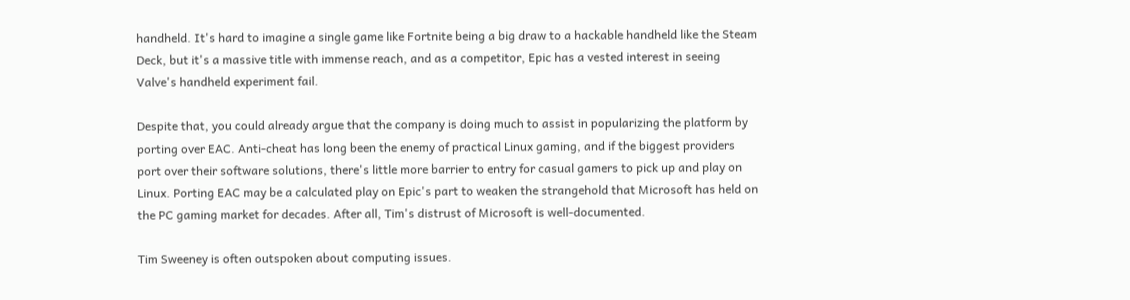handheld. It's hard to imagine a single game like Fortnite being a big draw to a hackable handheld like the Steam Deck, but it's a massive title with immense reach, and as a competitor, Epic has a vested interest in seeing Valve's handheld experiment fail.

Despite that, you could already argue that the company is doing much to assist in popularizing the platform by porting over EAC. Anti-cheat has long been the enemy of practical Linux gaming, and if the biggest providers port over their software solutions, there's little more barrier to entry for casual gamers to pick up and play on Linux. Porting EAC may be a calculated play on Epic's part to weaken the strangehold that Microsoft has held on the PC gaming market for decades. After all, Tim's distrust of Microsoft is well-documented.

Tim Sweeney is often outspoken about computing issues.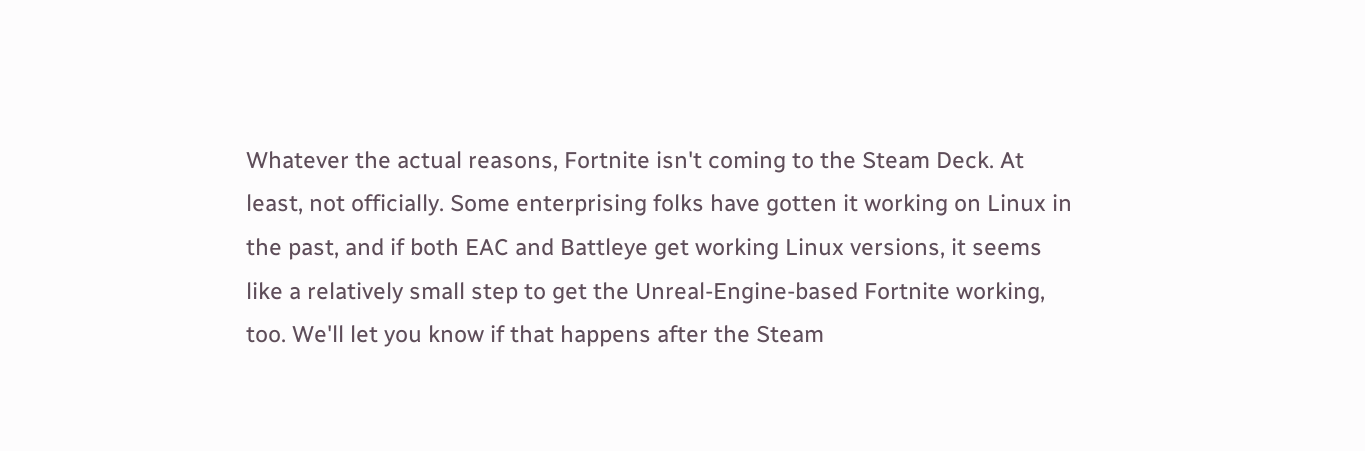Whatever the actual reasons, Fortnite isn't coming to the Steam Deck. At least, not officially. Some enterprising folks have gotten it working on Linux in the past, and if both EAC and Battleye get working Linux versions, it seems like a relatively small step to get the Unreal-Engine-based Fortnite working, too. We'll let you know if that happens after the Steam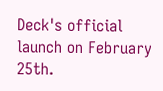Deck's official launch on February 25th.